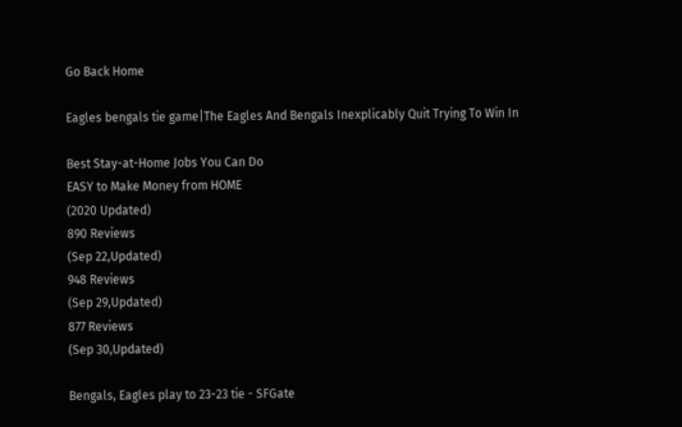Go Back Home

Eagles bengals tie game|The Eagles And Bengals Inexplicably Quit Trying To Win In

Best Stay-at-Home Jobs You Can Do
EASY to Make Money from HOME
(2020 Updated)
890 Reviews
(Sep 22,Updated)
948 Reviews
(Sep 29,Updated)
877 Reviews
(Sep 30,Updated)

Bengals, Eagles play to 23-23 tie - SFGate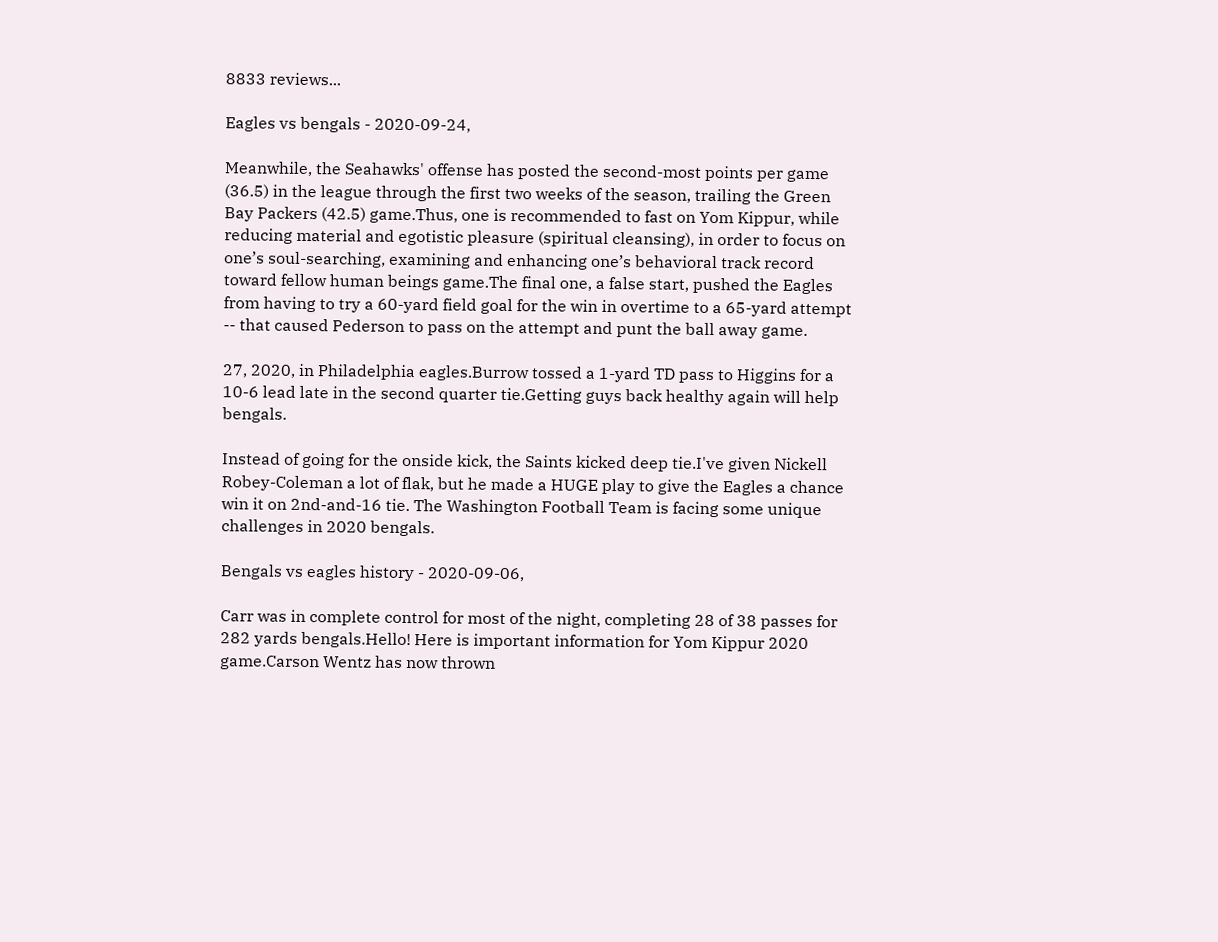8833 reviews...

Eagles vs bengals - 2020-09-24,

Meanwhile, the Seahawks' offense has posted the second-most points per game (36.5) in the league through the first two weeks of the season, trailing the Green Bay Packers (42.5) game.Thus, one is recommended to fast on Yom Kippur, while reducing material and egotistic pleasure (spiritual cleansing), in order to focus on one’s soul-searching, examining and enhancing one’s behavioral track record toward fellow human beings game.The final one, a false start, pushed the Eagles from having to try a 60-yard field goal for the win in overtime to a 65-yard attempt -- that caused Pederson to pass on the attempt and punt the ball away game.

27, 2020, in Philadelphia eagles.Burrow tossed a 1-yard TD pass to Higgins for a 10-6 lead late in the second quarter tie.Getting guys back healthy again will help bengals.

Instead of going for the onside kick, the Saints kicked deep tie.I've given Nickell Robey-Coleman a lot of flak, but he made a HUGE play to give the Eagles a chance win it on 2nd-and-16 tie. The Washington Football Team is facing some unique challenges in 2020 bengals.

Bengals vs eagles history - 2020-09-06,

Carr was in complete control for most of the night, completing 28 of 38 passes for 282 yards bengals.Hello! Here is important information for Yom Kippur 2020 game.Carson Wentz has now thrown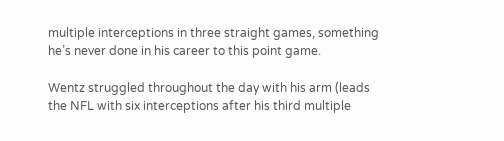multiple interceptions in three straight games, something he’s never done in his career to this point game.

Wentz struggled throughout the day with his arm (leads the NFL with six interceptions after his third multiple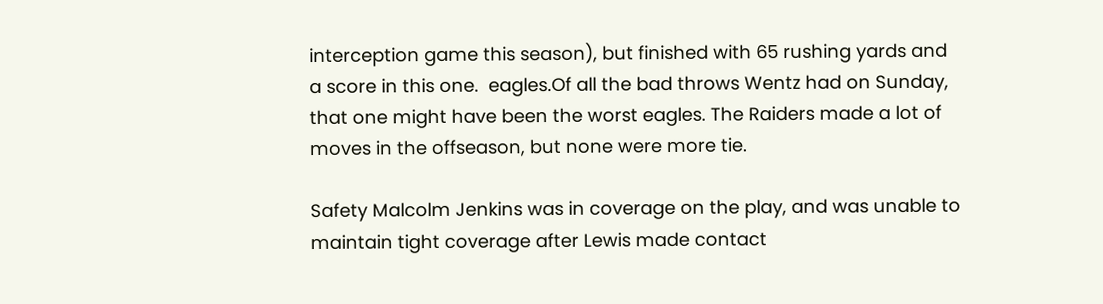interception game this season), but finished with 65 rushing yards and a score in this one.  eagles.Of all the bad throws Wentz had on Sunday, that one might have been the worst eagles. The Raiders made a lot of moves in the offseason, but none were more tie.

Safety Malcolm Jenkins was in coverage on the play, and was unable to maintain tight coverage after Lewis made contact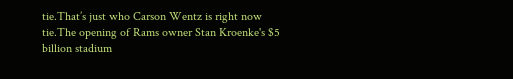tie.That’s just who Carson Wentz is right now tie.The opening of Rams owner Stan Kroenke's $5 billion stadium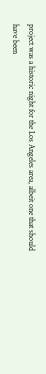project was a historic night for the Los Angeles area, albeit one that should have been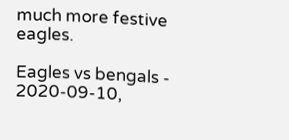much more festive eagles.

Eagles vs bengals - 2020-09-10,